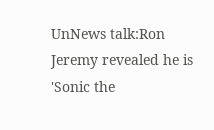UnNews talk:Ron Jeremy revealed he is 'Sonic the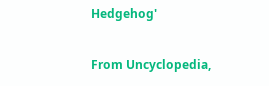Hedgehog'

From Uncyclopedia,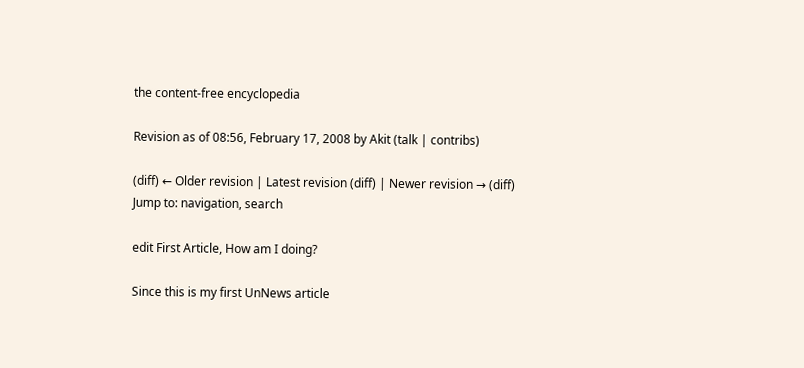the content-free encyclopedia

Revision as of 08:56, February 17, 2008 by Akit (talk | contribs)

(diff) ← Older revision | Latest revision (diff) | Newer revision → (diff)
Jump to: navigation, search

edit First Article, How am I doing?

Since this is my first UnNews article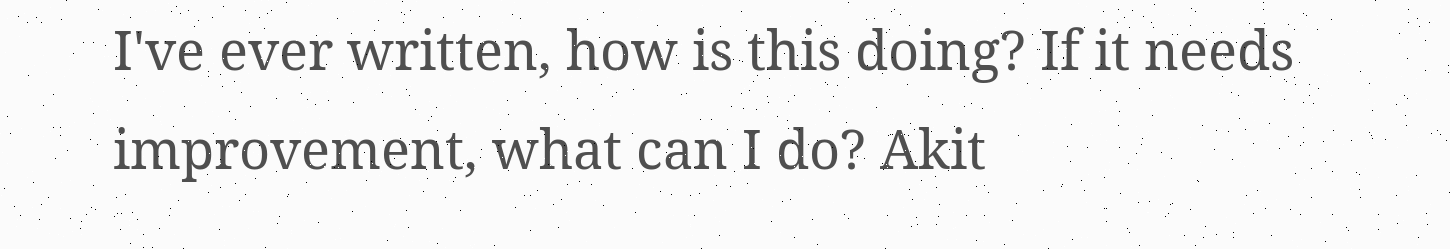I've ever written, how is this doing? If it needs improvement, what can I do? Akit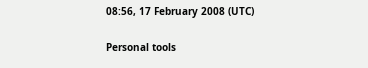08:56, 17 February 2008 (UTC)

Personal tools